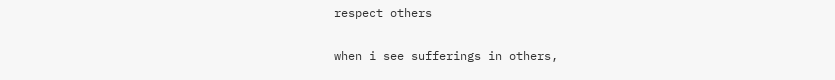respect others

when i see sufferings in others,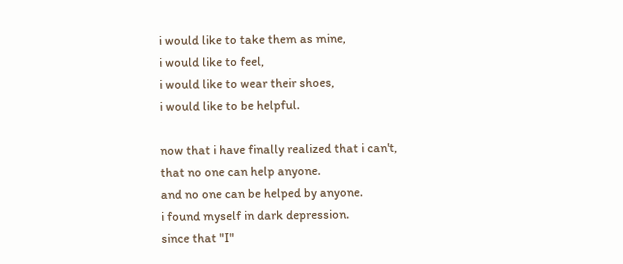i would like to take them as mine,
i would like to feel,
i would like to wear their shoes,
i would like to be helpful.

now that i have finally realized that i can't,
that no one can help anyone.
and no one can be helped by anyone.
i found myself in dark depression.
since that "I"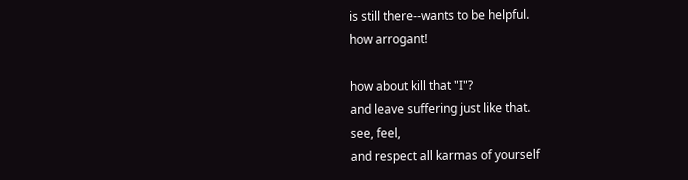is still there--wants to be helpful.
how arrogant!

how about kill that "I"?
and leave suffering just like that.
see, feel,
and respect all karmas of yourself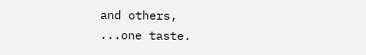and others,
...one taste.